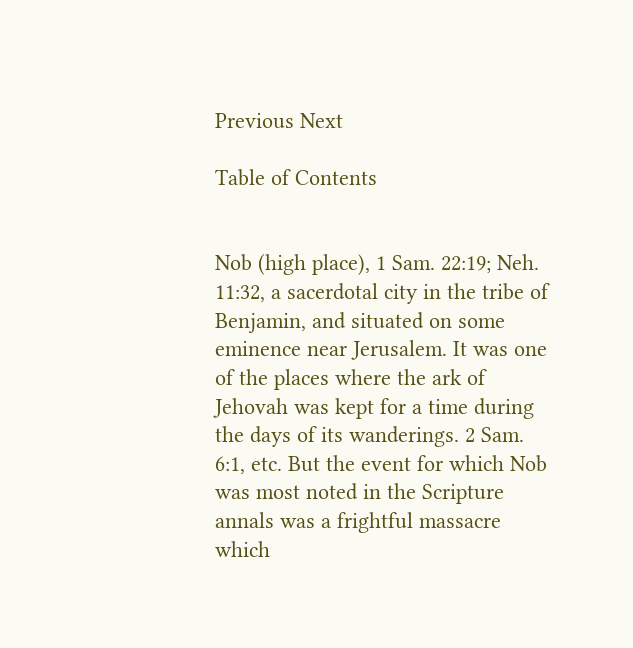Previous Next

Table of Contents


Nob (high place), 1 Sam. 22:19; Neh. 11:32, a sacerdotal city in the tribe of Benjamin, and situated on some eminence near Jerusalem. It was one of the places where the ark of Jehovah was kept for a time during the days of its wanderings. 2 Sam. 6:1, etc. But the event for which Nob was most noted in the Scripture annals was a frightful massacre which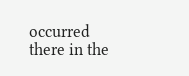occurred there in the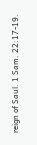reign of Saul. 1 Sam. 22:17-19.